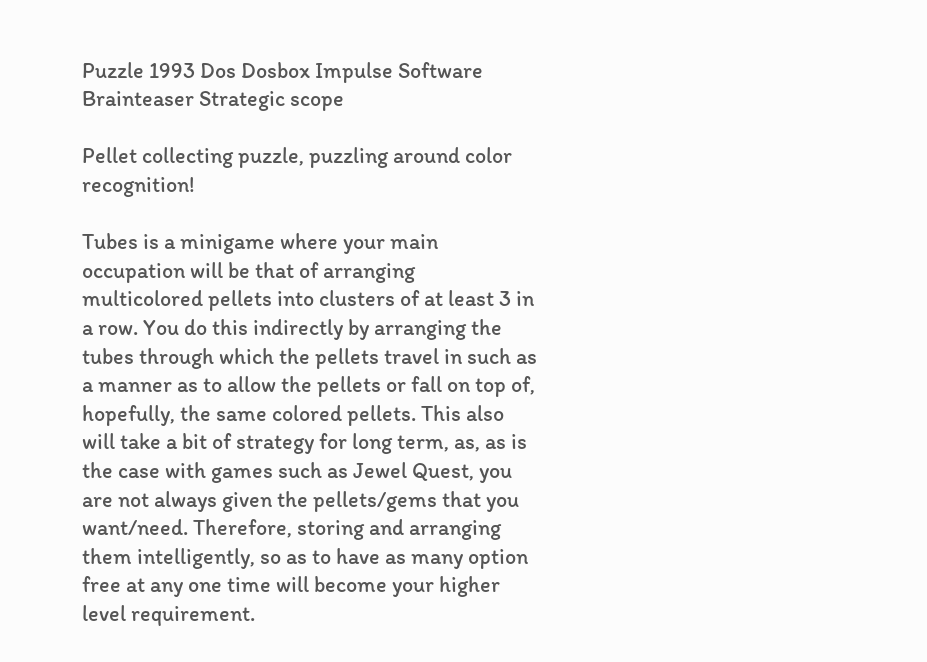Puzzle 1993 Dos Dosbox Impulse Software Brainteaser Strategic scope

Pellet collecting puzzle, puzzling around color recognition!

Tubes is a minigame where your main occupation will be that of arranging multicolored pellets into clusters of at least 3 in a row. You do this indirectly by arranging the tubes through which the pellets travel in such as a manner as to allow the pellets or fall on top of, hopefully, the same colored pellets. This also will take a bit of strategy for long term, as, as is the case with games such as Jewel Quest, you are not always given the pellets/gems that you want/need. Therefore, storing and arranging them intelligently, so as to have as many option free at any one time will become your higher level requirement.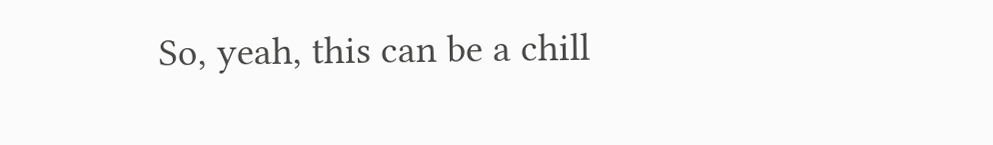So, yeah, this can be a chill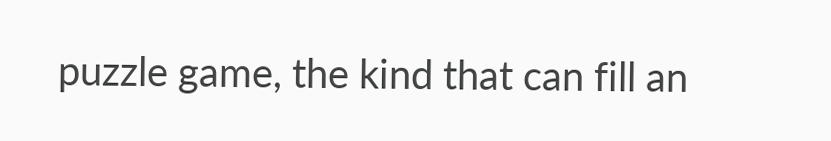puzzle game, the kind that can fill an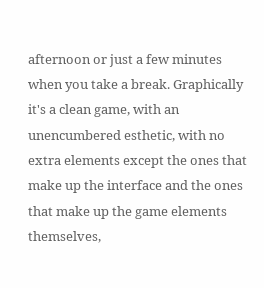afternoon or just a few minutes when you take a break. Graphically it's a clean game, with an unencumbered esthetic, with no extra elements except the ones that make up the interface and the ones that make up the game elements themselves,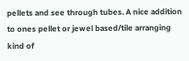pellets and see through tubes. A nice addition to ones pellet or jewel based/tile arranging kind of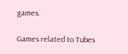games.

Games related to Tubes